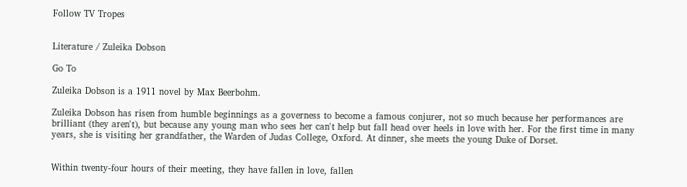Follow TV Tropes


Literature / Zuleika Dobson

Go To

Zuleika Dobson is a 1911 novel by Max Beerbohm.

Zuleika Dobson has risen from humble beginnings as a governess to become a famous conjurer, not so much because her performances are brilliant (they aren't), but because any young man who sees her can't help but fall head over heels in love with her. For the first time in many years, she is visiting her grandfather, the Warden of Judas College, Oxford. At dinner, she meets the young Duke of Dorset.


Within twenty-four hours of their meeting, they have fallen in love, fallen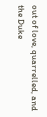out of love, quarrelled, and the Duke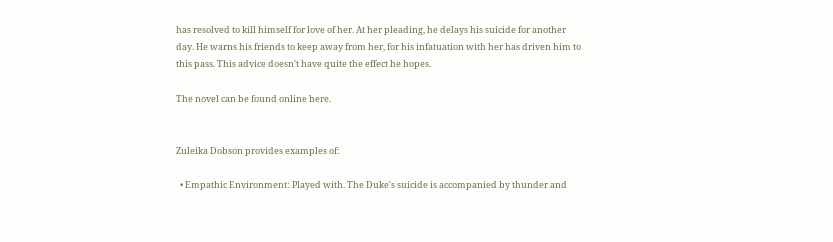has resolved to kill himself for love of her. At her pleading, he delays his suicide for another day. He warns his friends to keep away from her, for his infatuation with her has driven him to this pass. This advice doesn't have quite the effect he hopes.

The novel can be found online here.


Zuleika Dobson provides examples of:

  • Empathic Environment: Played with. The Duke's suicide is accompanied by thunder and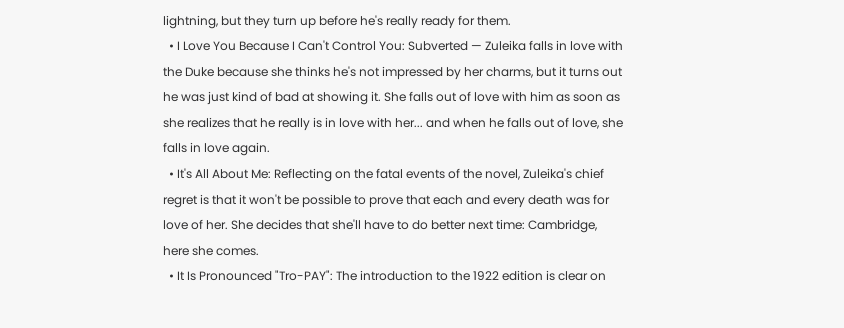lightning, but they turn up before he's really ready for them.
  • I Love You Because I Can't Control You: Subverted — Zuleika falls in love with the Duke because she thinks he's not impressed by her charms, but it turns out he was just kind of bad at showing it. She falls out of love with him as soon as she realizes that he really is in love with her... and when he falls out of love, she falls in love again.
  • It's All About Me: Reflecting on the fatal events of the novel, Zuleika's chief regret is that it won't be possible to prove that each and every death was for love of her. She decides that she'll have to do better next time: Cambridge, here she comes.
  • It Is Pronounced "Tro-PAY": The introduction to the 1922 edition is clear on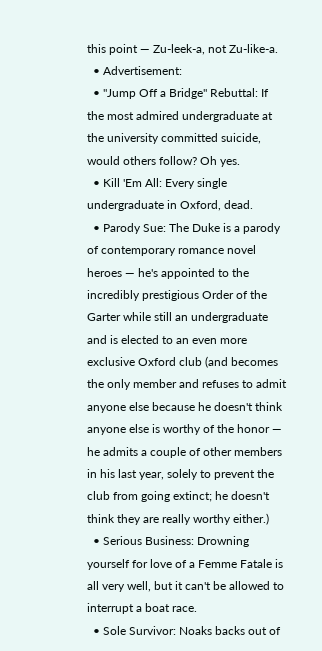this point — Zu-leek-a, not Zu-like-a.
  • Advertisement:
  • "Jump Off a Bridge" Rebuttal: If the most admired undergraduate at the university committed suicide, would others follow? Oh yes.
  • Kill 'Em All: Every single undergraduate in Oxford, dead.
  • Parody Sue: The Duke is a parody of contemporary romance novel heroes — he's appointed to the incredibly prestigious Order of the Garter while still an undergraduate and is elected to an even more exclusive Oxford club (and becomes the only member and refuses to admit anyone else because he doesn't think anyone else is worthy of the honor — he admits a couple of other members in his last year, solely to prevent the club from going extinct; he doesn't think they are really worthy either.)
  • Serious Business: Drowning yourself for love of a Femme Fatale is all very well, but it can't be allowed to interrupt a boat race.
  • Sole Survivor: Noaks backs out of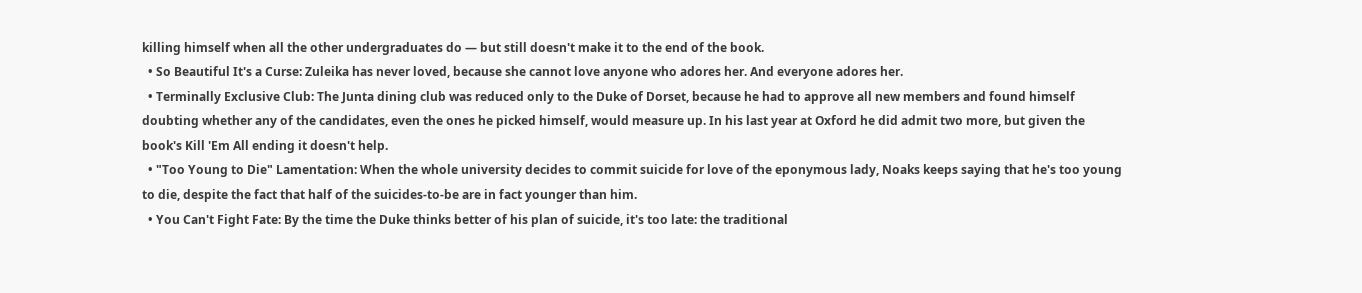killing himself when all the other undergraduates do — but still doesn't make it to the end of the book.
  • So Beautiful It's a Curse: Zuleika has never loved, because she cannot love anyone who adores her. And everyone adores her.
  • Terminally Exclusive Club: The Junta dining club was reduced only to the Duke of Dorset, because he had to approve all new members and found himself doubting whether any of the candidates, even the ones he picked himself, would measure up. In his last year at Oxford he did admit two more, but given the book's Kill 'Em All ending it doesn't help.
  • "Too Young to Die" Lamentation: When the whole university decides to commit suicide for love of the eponymous lady, Noaks keeps saying that he's too young to die, despite the fact that half of the suicides-to-be are in fact younger than him.
  • You Can't Fight Fate: By the time the Duke thinks better of his plan of suicide, it's too late: the traditional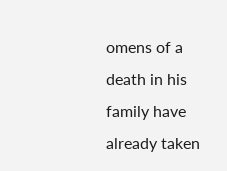omens of a death in his family have already taken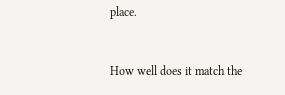place.


How well does it match the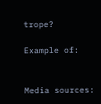trope?

Example of:


Media sources: